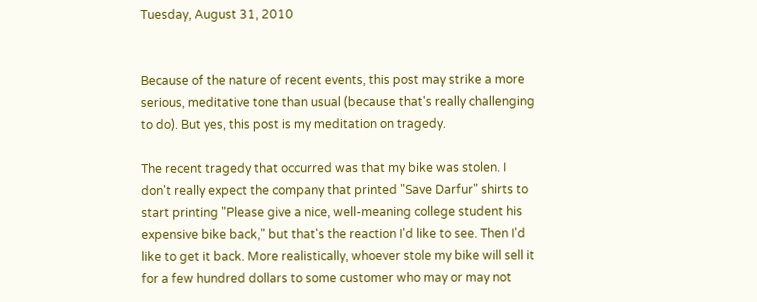Tuesday, August 31, 2010


Because of the nature of recent events, this post may strike a more serious, meditative tone than usual (because that's really challenging to do). But yes, this post is my meditation on tragedy.

The recent tragedy that occurred was that my bike was stolen. I don't really expect the company that printed "Save Darfur" shirts to start printing "Please give a nice, well-meaning college student his expensive bike back," but that's the reaction I'd like to see. Then I'd like to get it back. More realistically, whoever stole my bike will sell it for a few hundred dollars to some customer who may or may not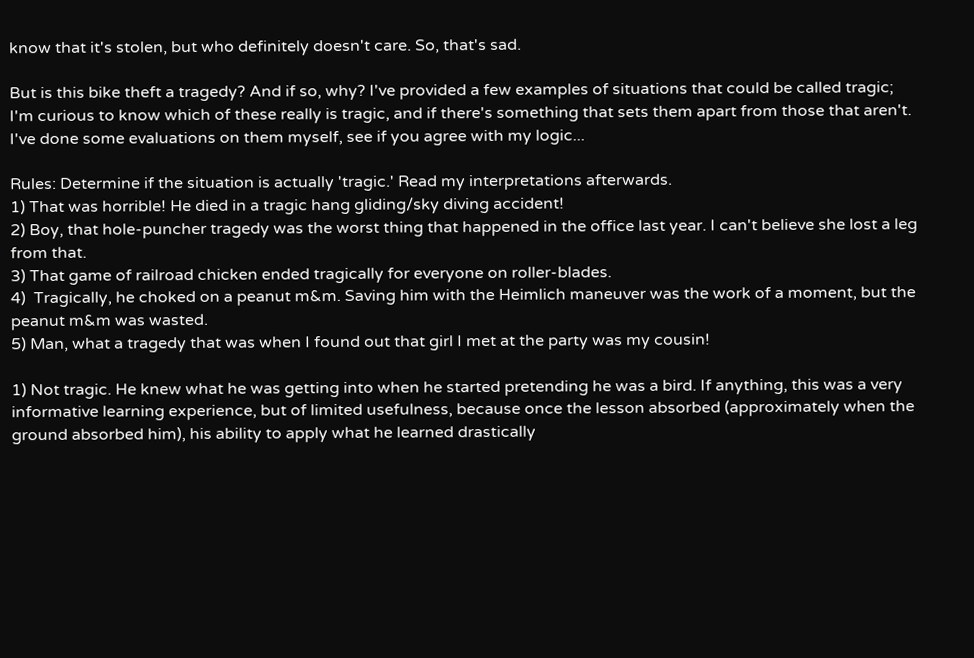know that it's stolen, but who definitely doesn't care. So, that's sad.

But is this bike theft a tragedy? And if so, why? I've provided a few examples of situations that could be called tragic; I'm curious to know which of these really is tragic, and if there's something that sets them apart from those that aren't. I've done some evaluations on them myself, see if you agree with my logic...

Rules: Determine if the situation is actually 'tragic.' Read my interpretations afterwards.
1) That was horrible! He died in a tragic hang gliding/sky diving accident!
2) Boy, that hole-puncher tragedy was the worst thing that happened in the office last year. I can't believe she lost a leg from that.
3) That game of railroad chicken ended tragically for everyone on roller-blades.
4)  Tragically, he choked on a peanut m&m. Saving him with the Heimlich maneuver was the work of a moment, but the peanut m&m was wasted.
5) Man, what a tragedy that was when I found out that girl I met at the party was my cousin!

1) Not tragic. He knew what he was getting into when he started pretending he was a bird. If anything, this was a very informative learning experience, but of limited usefulness, because once the lesson absorbed (approximately when the ground absorbed him), his ability to apply what he learned drastically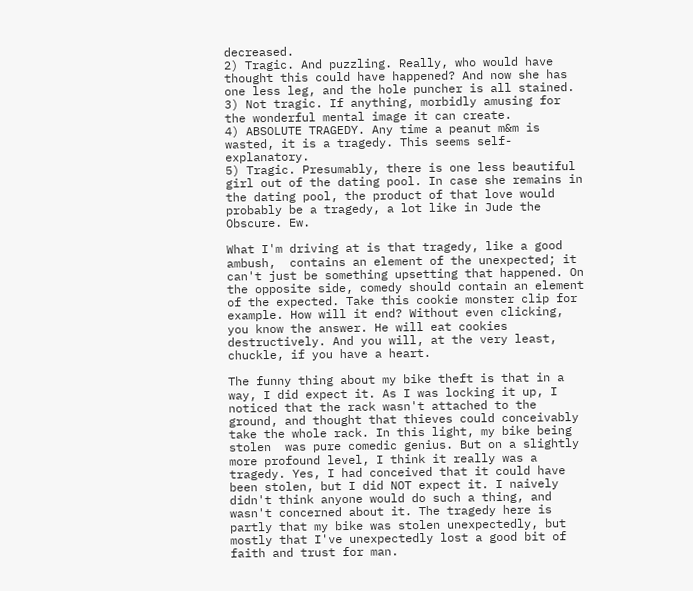decreased.
2) Tragic. And puzzling. Really, who would have thought this could have happened? And now she has one less leg, and the hole puncher is all stained.
3) Not tragic. If anything, morbidly amusing for the wonderful mental image it can create.
4) ABSOLUTE TRAGEDY. Any time a peanut m&m is wasted, it is a tragedy. This seems self-explanatory.
5) Tragic. Presumably, there is one less beautiful girl out of the dating pool. In case she remains in the dating pool, the product of that love would probably be a tragedy, a lot like in Jude the Obscure. Ew.

What I'm driving at is that tragedy, like a good ambush,  contains an element of the unexpected; it can't just be something upsetting that happened. On the opposite side, comedy should contain an element of the expected. Take this cookie monster clip for example. How will it end? Without even clicking, you know the answer. He will eat cookies destructively. And you will, at the very least, chuckle, if you have a heart.

The funny thing about my bike theft is that in a way, I did expect it. As I was locking it up, I noticed that the rack wasn't attached to the ground, and thought that thieves could conceivably take the whole rack. In this light, my bike being stolen  was pure comedic genius. But on a slightly more profound level, I think it really was a tragedy. Yes, I had conceived that it could have been stolen, but I did NOT expect it. I naively didn't think anyone would do such a thing, and wasn't concerned about it. The tragedy here is partly that my bike was stolen unexpectedly, but mostly that I've unexpectedly lost a good bit of faith and trust for man.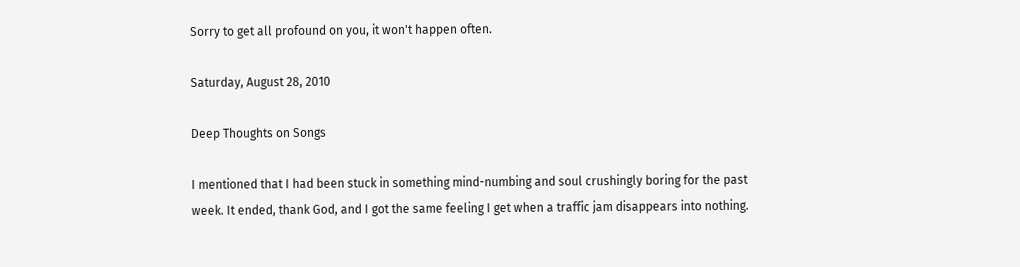Sorry to get all profound on you, it won't happen often.

Saturday, August 28, 2010

Deep Thoughts on Songs

I mentioned that I had been stuck in something mind-numbing and soul crushingly boring for the past week. It ended, thank God, and I got the same feeling I get when a traffic jam disappears into nothing.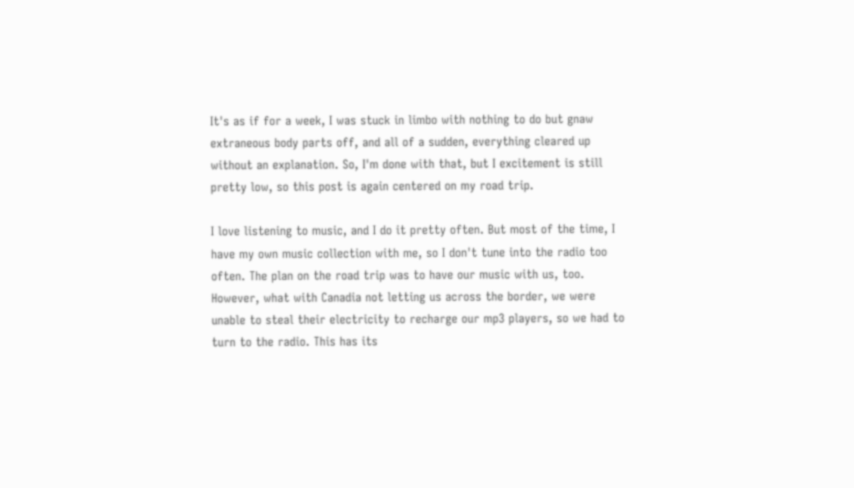It's as if for a week, I was stuck in limbo with nothing to do but gnaw extraneous body parts off, and all of a sudden, everything cleared up without an explanation. So, I'm done with that, but I excitement is still pretty low, so this post is again centered on my road trip.

I love listening to music, and I do it pretty often. But most of the time, I have my own music collection with me, so I don't tune into the radio too often. The plan on the road trip was to have our music with us, too. However, what with Canadia not letting us across the border, we were unable to steal their electricity to recharge our mp3 players, so we had to turn to the radio. This has its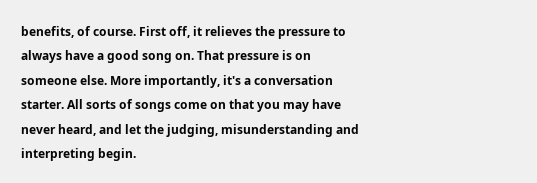benefits, of course. First off, it relieves the pressure to always have a good song on. That pressure is on someone else. More importantly, it's a conversation starter. All sorts of songs come on that you may have never heard, and let the judging, misunderstanding and interpreting begin.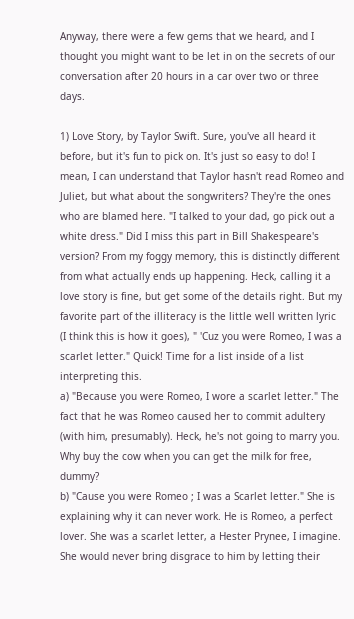Anyway, there were a few gems that we heard, and I thought you might want to be let in on the secrets of our conversation after 20 hours in a car over two or three days.

1) Love Story, by Taylor Swift. Sure, you've all heard it before, but it's fun to pick on. It's just so easy to do! I mean, I can understand that Taylor hasn't read Romeo and Juliet, but what about the songwriters? They're the ones who are blamed here. "I talked to your dad, go pick out a white dress." Did I miss this part in Bill Shakespeare's version? From my foggy memory, this is distinctly different from what actually ends up happening. Heck, calling it a love story is fine, but get some of the details right. But my favorite part of the illiteracy is the little well written lyric (I think this is how it goes), " 'Cuz you were Romeo, I was a scarlet letter." Quick! Time for a list inside of a list interpreting this.
a) "Because you were Romeo, I wore a scarlet letter." The fact that he was Romeo caused her to commit adultery (with him, presumably). Heck, he's not going to marry you. Why buy the cow when you can get the milk for free, dummy?
b) "Cause you were Romeo ; I was a Scarlet letter." She is explaining why it can never work. He is Romeo, a perfect lover. She was a scarlet letter, a Hester Prynee, I imagine. She would never bring disgrace to him by letting their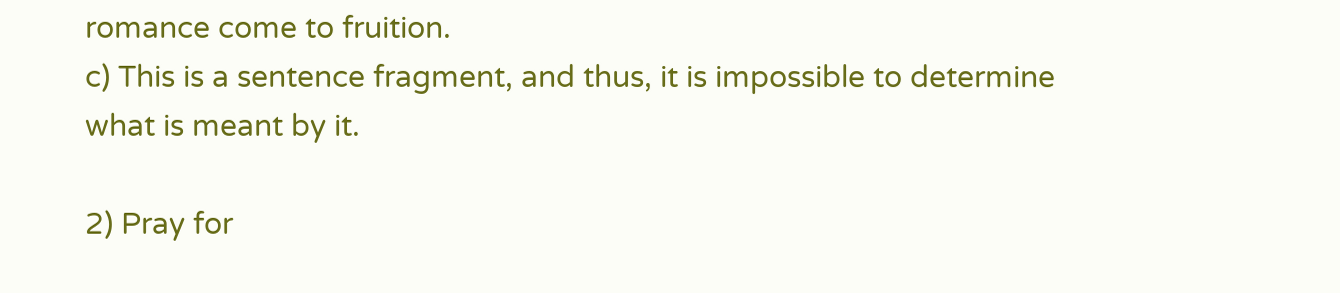romance come to fruition.
c) This is a sentence fragment, and thus, it is impossible to determine what is meant by it.

2) Pray for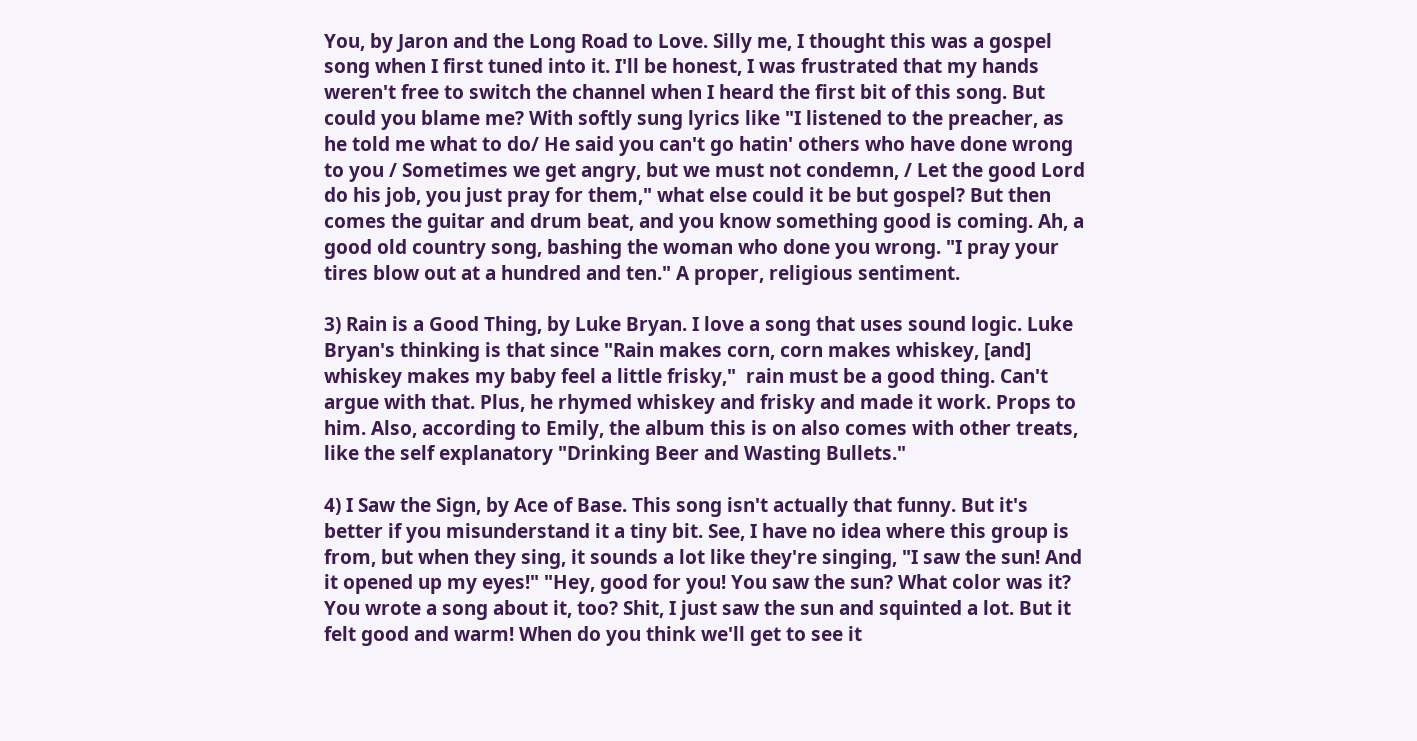You, by Jaron and the Long Road to Love. Silly me, I thought this was a gospel song when I first tuned into it. I'll be honest, I was frustrated that my hands weren't free to switch the channel when I heard the first bit of this song. But could you blame me? With softly sung lyrics like "I listened to the preacher, as he told me what to do/ He said you can't go hatin' others who have done wrong to you / Sometimes we get angry, but we must not condemn, / Let the good Lord do his job, you just pray for them," what else could it be but gospel? But then comes the guitar and drum beat, and you know something good is coming. Ah, a good old country song, bashing the woman who done you wrong. "I pray your tires blow out at a hundred and ten." A proper, religious sentiment.

3) Rain is a Good Thing, by Luke Bryan. I love a song that uses sound logic. Luke Bryan's thinking is that since "Rain makes corn, corn makes whiskey, [and] whiskey makes my baby feel a little frisky,"  rain must be a good thing. Can't argue with that. Plus, he rhymed whiskey and frisky and made it work. Props to him. Also, according to Emily, the album this is on also comes with other treats, like the self explanatory "Drinking Beer and Wasting Bullets."

4) I Saw the Sign, by Ace of Base. This song isn't actually that funny. But it's better if you misunderstand it a tiny bit. See, I have no idea where this group is from, but when they sing, it sounds a lot like they're singing, "I saw the sun! And it opened up my eyes!" "Hey, good for you! You saw the sun? What color was it? You wrote a song about it, too? Shit, I just saw the sun and squinted a lot. But it felt good and warm! When do you think we'll get to see it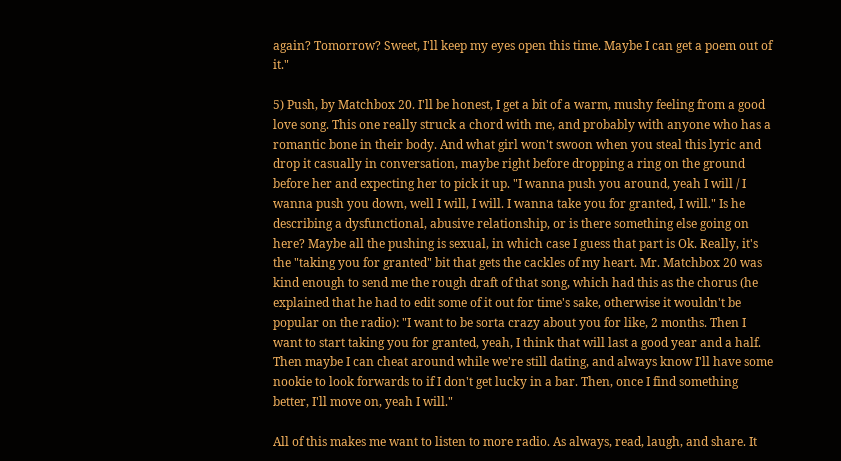again? Tomorrow? Sweet, I'll keep my eyes open this time. Maybe I can get a poem out of it."

5) Push, by Matchbox 20. I'll be honest, I get a bit of a warm, mushy feeling from a good love song. This one really struck a chord with me, and probably with anyone who has a romantic bone in their body. And what girl won't swoon when you steal this lyric and drop it casually in conversation, maybe right before dropping a ring on the ground before her and expecting her to pick it up. "I wanna push you around, yeah I will / I wanna push you down, well I will, I will. I wanna take you for granted, I will." Is he describing a dysfunctional, abusive relationship, or is there something else going on here? Maybe all the pushing is sexual, in which case I guess that part is Ok. Really, it's the "taking you for granted" bit that gets the cackles of my heart. Mr. Matchbox 20 was kind enough to send me the rough draft of that song, which had this as the chorus (he explained that he had to edit some of it out for time's sake, otherwise it wouldn't be popular on the radio): "I want to be sorta crazy about you for like, 2 months. Then I want to start taking you for granted, yeah, I think that will last a good year and a half. Then maybe I can cheat around while we're still dating, and always know I'll have some nookie to look forwards to if I don't get lucky in a bar. Then, once I find something better, I'll move on, yeah I will."

All of this makes me want to listen to more radio. As always, read, laugh, and share. It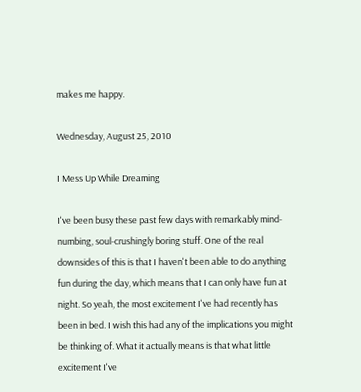makes me happy.

Wednesday, August 25, 2010

I Mess Up While Dreaming

I've been busy these past few days with remarkably mind-numbing, soul-crushingly boring stuff. One of the real downsides of this is that I haven't been able to do anything fun during the day, which means that I can only have fun at night. So yeah, the most excitement I've had recently has been in bed. I wish this had any of the implications you might be thinking of. What it actually means is that what little excitement I've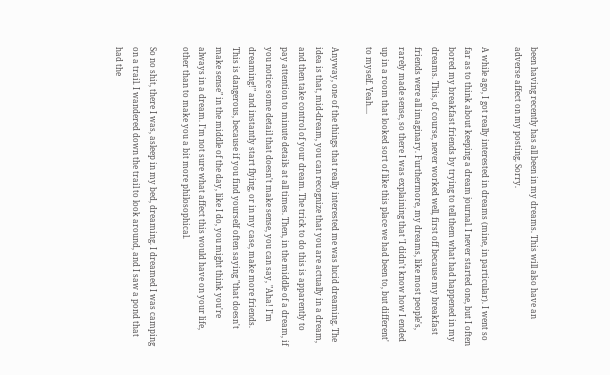been having recently has all been in my dreams. This will also have an adverse affect on my posting. Sorry.

A while ago, I got really interested in dreams (mine, in particular). I went so far as to think about keeping a dream journal. I never started one, but I often bored my breakfast friends by trying to tell them what had happened in my dreams. This, of course, never worked well, first off because my breakfast friends were all imaginary. Furthermore, my dreams, like most people's, rarely made sense, so there I was explaining that 'I didn't know how I ended up in a room that looked sort of like this place we had been to, but different' to myself. Yeah....

Anyway, one of the things that really interested me was lucid dreaming. The idea is that, mid-dream, you can recognize that you are actually in a dream, and then take control of your dream. The trick to do this is apparently to pay attention to minute details at all times. Then, in the middle of a dream, if you notice some detail that doesn't make sense, you can say, "Aha! I'm dreaming!" and instantly start flying, or in my case, make more friends. This is dangerous, because if you find yourself often saying "that doesn't make sense" in the middle of the day, like I do, you might think you're always in a dream. I'm not sure what affect this would have on your life, other than to make you a bit more philosophical.

So no shit, there I was, asleep in my bed, dreaming. I dreamed I was camping on a trail. I wandered down the trail to look around, and I saw a pond that had the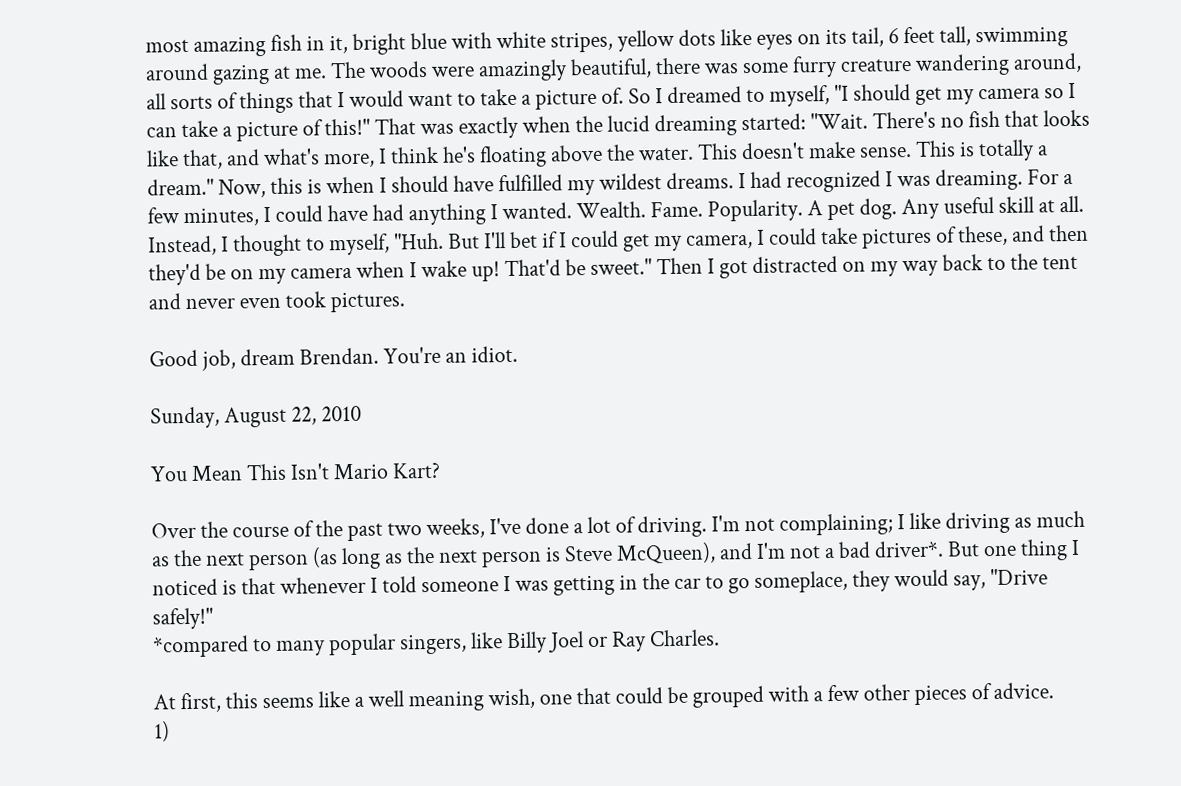most amazing fish in it, bright blue with white stripes, yellow dots like eyes on its tail, 6 feet tall, swimming around gazing at me. The woods were amazingly beautiful, there was some furry creature wandering around, all sorts of things that I would want to take a picture of. So I dreamed to myself, "I should get my camera so I can take a picture of this!" That was exactly when the lucid dreaming started: "Wait. There's no fish that looks like that, and what's more, I think he's floating above the water. This doesn't make sense. This is totally a dream." Now, this is when I should have fulfilled my wildest dreams. I had recognized I was dreaming. For a few minutes, I could have had anything I wanted. Wealth. Fame. Popularity. A pet dog. Any useful skill at all. Instead, I thought to myself, "Huh. But I'll bet if I could get my camera, I could take pictures of these, and then they'd be on my camera when I wake up! That'd be sweet." Then I got distracted on my way back to the tent and never even took pictures.

Good job, dream Brendan. You're an idiot.

Sunday, August 22, 2010

You Mean This Isn't Mario Kart?

Over the course of the past two weeks, I've done a lot of driving. I'm not complaining; I like driving as much as the next person (as long as the next person is Steve McQueen), and I'm not a bad driver*. But one thing I noticed is that whenever I told someone I was getting in the car to go someplace, they would say, "Drive safely!"
*compared to many popular singers, like Billy Joel or Ray Charles.

At first, this seems like a well meaning wish, one that could be grouped with a few other pieces of advice.
1)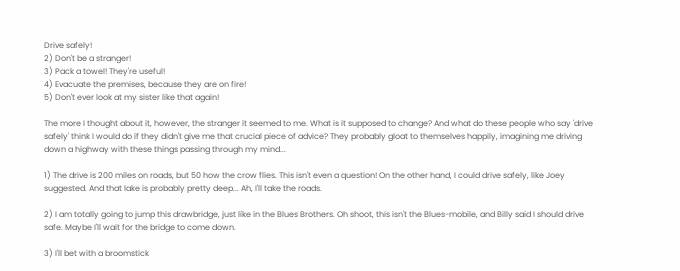Drive safely!
2) Don't be a stranger!
3) Pack a towel! They're useful!
4) Evacuate the premises, because they are on fire!
5) Don't ever look at my sister like that again!

The more I thought about it, however, the stranger it seemed to me. What is it supposed to change? And what do these people who say 'drive safely' think I would do if they didn't give me that crucial piece of advice? They probably gloat to themselves happily, imagining me driving down a highway with these things passing through my mind...

1) The drive is 200 miles on roads, but 50 how the crow flies. This isn't even a question! On the other hand, I could drive safely, like Joey suggested. And that lake is probably pretty deep... Ah, I'll take the roads.

2) I am totally going to jump this drawbridge, just like in the Blues Brothers. Oh shoot, this isn't the Blues-mobile, and Billy said I should drive safe. Maybe I'll wait for the bridge to come down.

3) I'll bet with a broomstick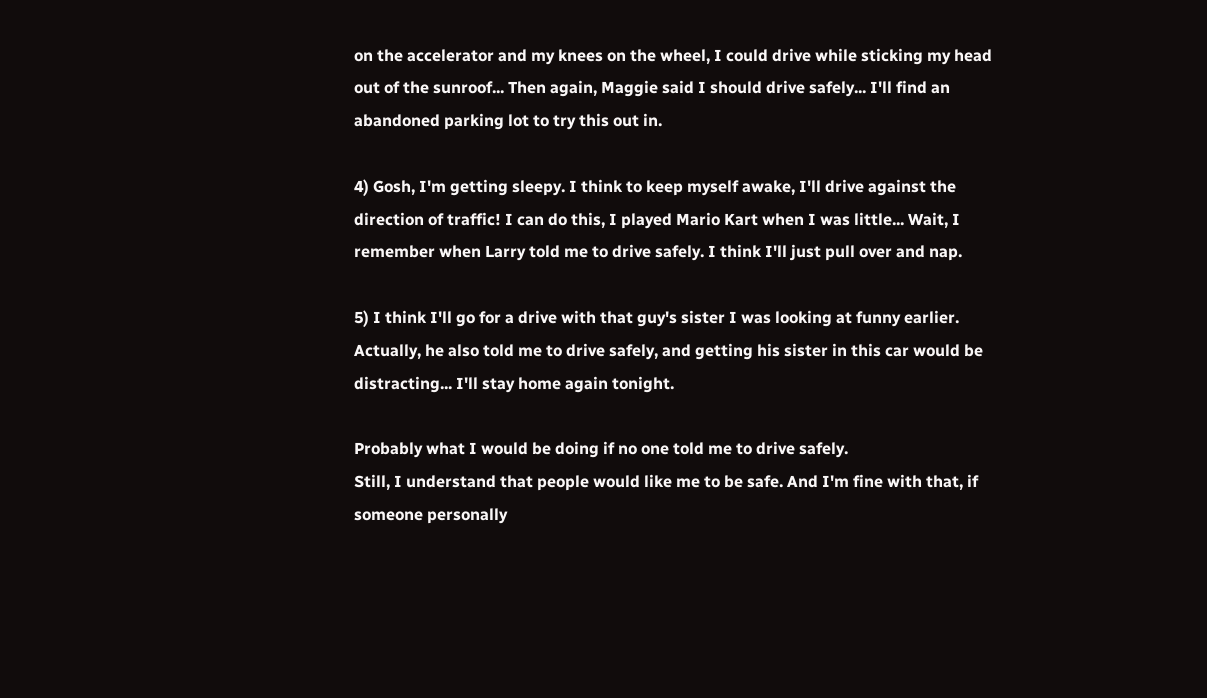on the accelerator and my knees on the wheel, I could drive while sticking my head out of the sunroof... Then again, Maggie said I should drive safely... I'll find an abandoned parking lot to try this out in.

4) Gosh, I'm getting sleepy. I think to keep myself awake, I'll drive against the direction of traffic! I can do this, I played Mario Kart when I was little... Wait, I remember when Larry told me to drive safely. I think I'll just pull over and nap.

5) I think I'll go for a drive with that guy's sister I was looking at funny earlier. Actually, he also told me to drive safely, and getting his sister in this car would be distracting... I'll stay home again tonight.

Probably what I would be doing if no one told me to drive safely.
Still, I understand that people would like me to be safe. And I'm fine with that, if someone personally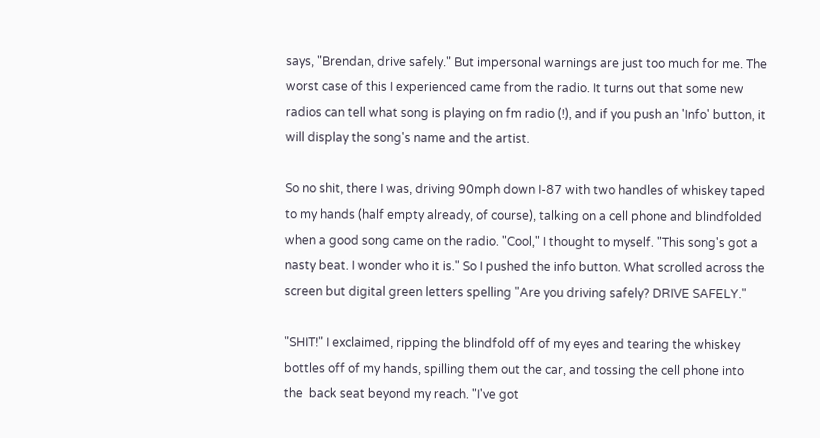says, "Brendan, drive safely." But impersonal warnings are just too much for me. The worst case of this I experienced came from the radio. It turns out that some new radios can tell what song is playing on fm radio (!), and if you push an 'Info' button, it will display the song's name and the artist.

So no shit, there I was, driving 90mph down I-87 with two handles of whiskey taped to my hands (half empty already, of course), talking on a cell phone and blindfolded when a good song came on the radio. "Cool," I thought to myself. "This song's got a nasty beat. I wonder who it is." So I pushed the info button. What scrolled across the screen but digital green letters spelling "Are you driving safely? DRIVE SAFELY."

"SHIT!" I exclaimed, ripping the blindfold off of my eyes and tearing the whiskey bottles off of my hands, spilling them out the car, and tossing the cell phone into the  back seat beyond my reach. "I've got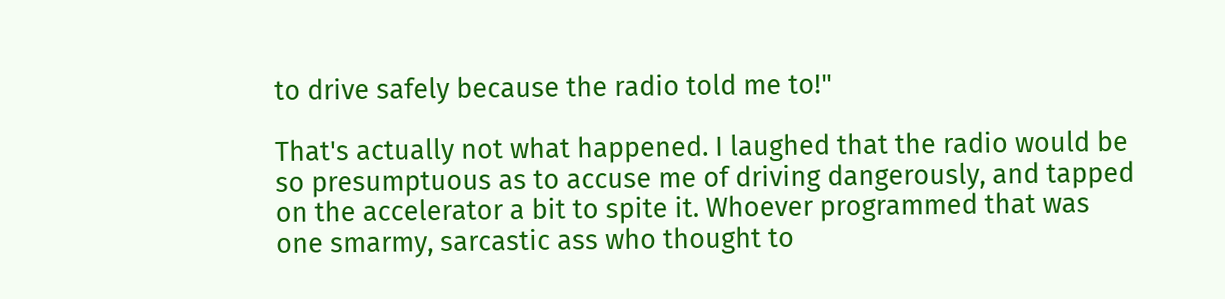to drive safely because the radio told me to!"

That's actually not what happened. I laughed that the radio would be so presumptuous as to accuse me of driving dangerously, and tapped on the accelerator a bit to spite it. Whoever programmed that was one smarmy, sarcastic ass who thought to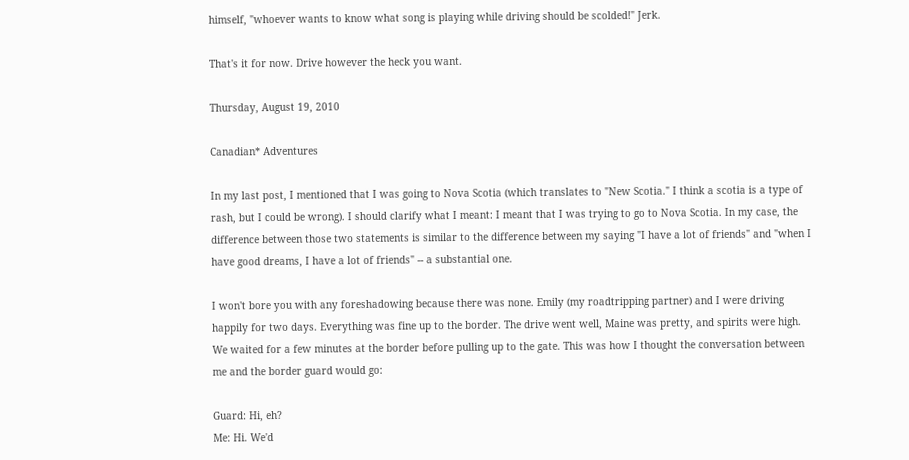himself, "whoever wants to know what song is playing while driving should be scolded!" Jerk.

That's it for now. Drive however the heck you want.

Thursday, August 19, 2010

Canadian* Adventures

In my last post, I mentioned that I was going to Nova Scotia (which translates to "New Scotia." I think a scotia is a type of rash, but I could be wrong). I should clarify what I meant: I meant that I was trying to go to Nova Scotia. In my case, the difference between those two statements is similar to the difference between my saying "I have a lot of friends" and "when I have good dreams, I have a lot of friends" -- a substantial one.

I won't bore you with any foreshadowing because there was none. Emily (my roadtripping partner) and I were driving happily for two days. Everything was fine up to the border. The drive went well, Maine was pretty, and spirits were high. We waited for a few minutes at the border before pulling up to the gate. This was how I thought the conversation between me and the border guard would go:

Guard: Hi, eh?
Me: Hi. We'd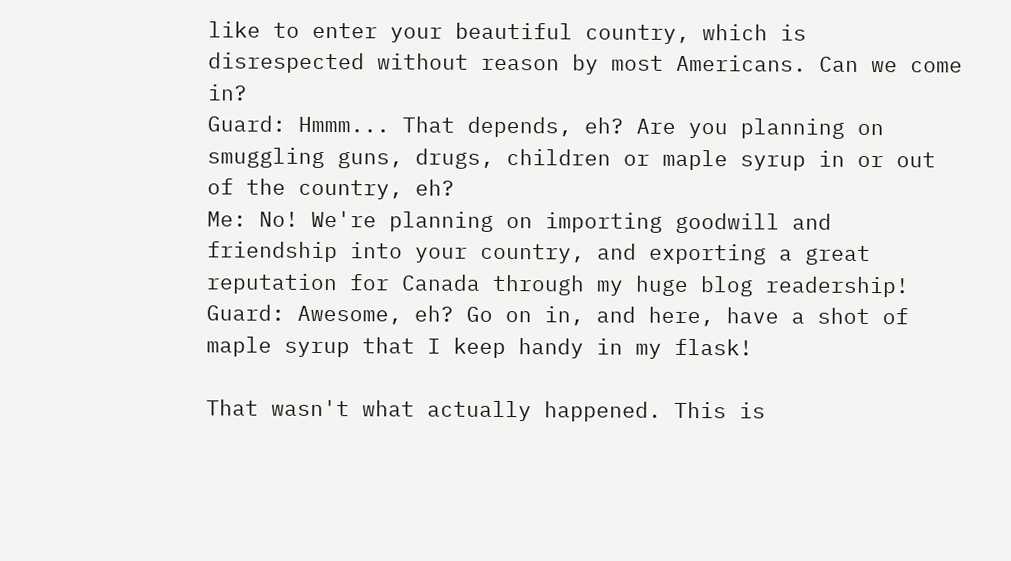like to enter your beautiful country, which is disrespected without reason by most Americans. Can we come in?
Guard: Hmmm... That depends, eh? Are you planning on smuggling guns, drugs, children or maple syrup in or out of the country, eh?
Me: No! We're planning on importing goodwill and friendship into your country, and exporting a great reputation for Canada through my huge blog readership!
Guard: Awesome, eh? Go on in, and here, have a shot of maple syrup that I keep handy in my flask!

That wasn't what actually happened. This is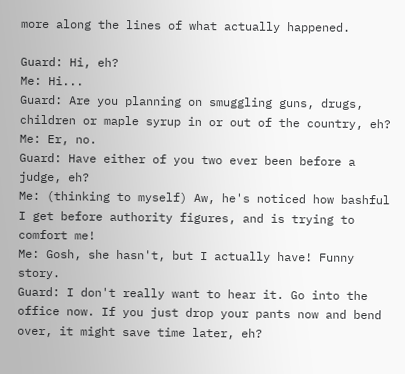more along the lines of what actually happened.

Guard: Hi, eh?
Me: Hi...
Guard: Are you planning on smuggling guns, drugs, children or maple syrup in or out of the country, eh?
Me: Er, no.
Guard: Have either of you two ever been before a judge, eh?
Me: (thinking to myself) Aw, he's noticed how bashful I get before authority figures, and is trying to comfort me!
Me: Gosh, she hasn't, but I actually have! Funny story.
Guard: I don't really want to hear it. Go into the office now. If you just drop your pants now and bend over, it might save time later, eh?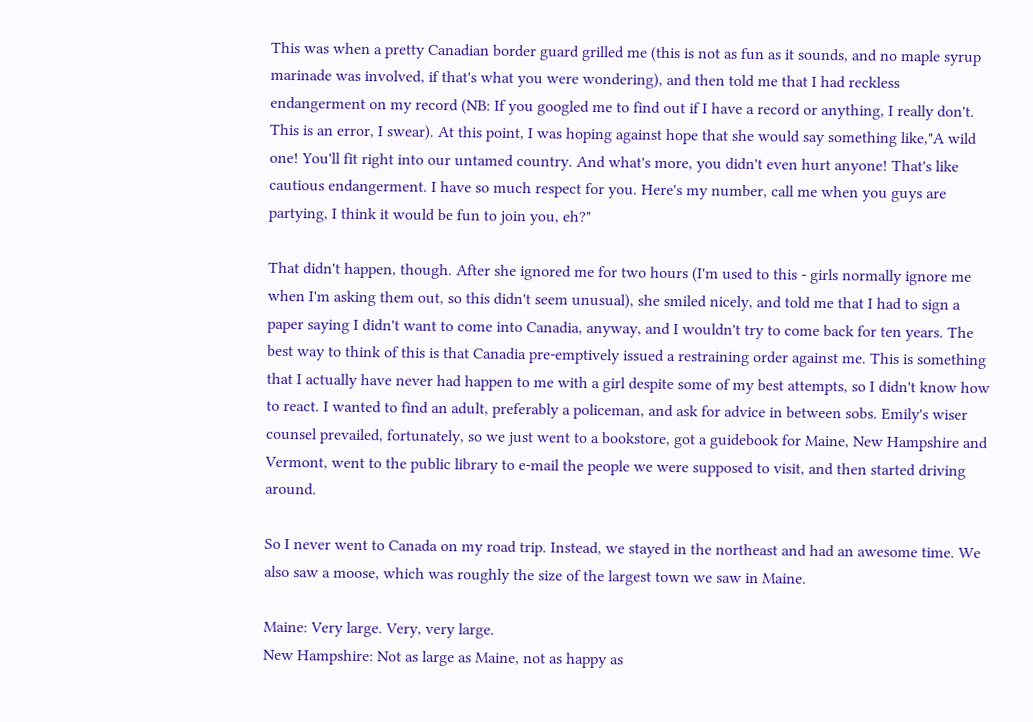This was when a pretty Canadian border guard grilled me (this is not as fun as it sounds, and no maple syrup marinade was involved, if that's what you were wondering), and then told me that I had reckless endangerment on my record (NB: If you googled me to find out if I have a record or anything, I really don't. This is an error, I swear). At this point, I was hoping against hope that she would say something like,"A wild one! You'll fit right into our untamed country. And what's more, you didn't even hurt anyone! That's like cautious endangerment. I have so much respect for you. Here's my number, call me when you guys are partying, I think it would be fun to join you, eh?"

That didn't happen, though. After she ignored me for two hours (I'm used to this - girls normally ignore me when I'm asking them out, so this didn't seem unusual), she smiled nicely, and told me that I had to sign a paper saying I didn't want to come into Canadia, anyway, and I wouldn't try to come back for ten years. The best way to think of this is that Canadia pre-emptively issued a restraining order against me. This is something that I actually have never had happen to me with a girl despite some of my best attempts, so I didn't know how to react. I wanted to find an adult, preferably a policeman, and ask for advice in between sobs. Emily's wiser counsel prevailed, fortunately, so we just went to a bookstore, got a guidebook for Maine, New Hampshire and Vermont, went to the public library to e-mail the people we were supposed to visit, and then started driving around.

So I never went to Canada on my road trip. Instead, we stayed in the northeast and had an awesome time. We also saw a moose, which was roughly the size of the largest town we saw in Maine.

Maine: Very large. Very, very large.
New Hampshire: Not as large as Maine, not as happy as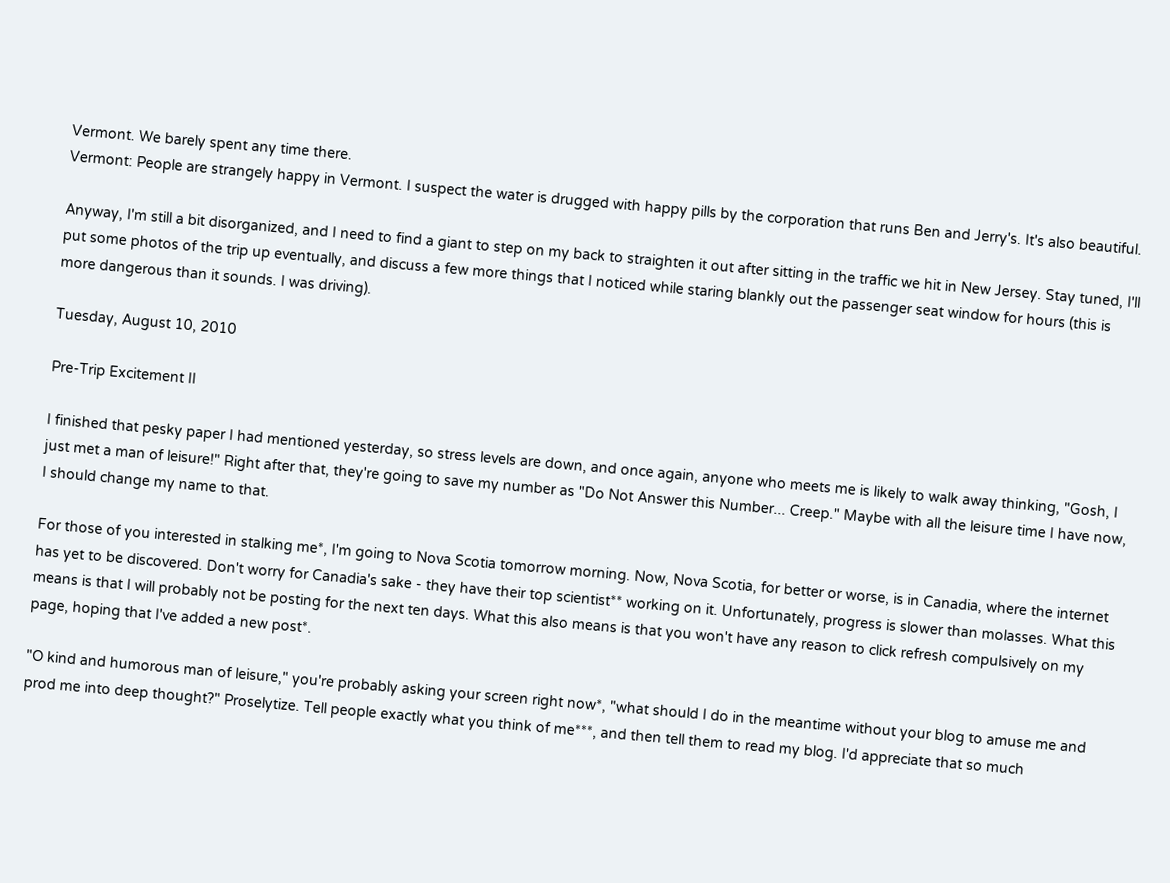Vermont. We barely spent any time there.
Vermont: People are strangely happy in Vermont. I suspect the water is drugged with happy pills by the corporation that runs Ben and Jerry's. It's also beautiful.

Anyway, I'm still a bit disorganized, and I need to find a giant to step on my back to straighten it out after sitting in the traffic we hit in New Jersey. Stay tuned, I'll put some photos of the trip up eventually, and discuss a few more things that I noticed while staring blankly out the passenger seat window for hours (this is more dangerous than it sounds. I was driving).

Tuesday, August 10, 2010

Pre-Trip Excitement II

I finished that pesky paper I had mentioned yesterday, so stress levels are down, and once again, anyone who meets me is likely to walk away thinking, "Gosh, I just met a man of leisure!" Right after that, they're going to save my number as "Do Not Answer this Number... Creep." Maybe with all the leisure time I have now, I should change my name to that.

For those of you interested in stalking me*, I'm going to Nova Scotia tomorrow morning. Now, Nova Scotia, for better or worse, is in Canadia, where the internet has yet to be discovered. Don't worry for Canadia's sake - they have their top scientist** working on it. Unfortunately, progress is slower than molasses. What this means is that I will probably not be posting for the next ten days. What this also means is that you won't have any reason to click refresh compulsively on my page, hoping that I've added a new post*.

"O kind and humorous man of leisure," you're probably asking your screen right now*, "what should I do in the meantime without your blog to amuse me and prod me into deep thought?" Proselytize. Tell people exactly what you think of me***, and then tell them to read my blog. I'd appreciate that so much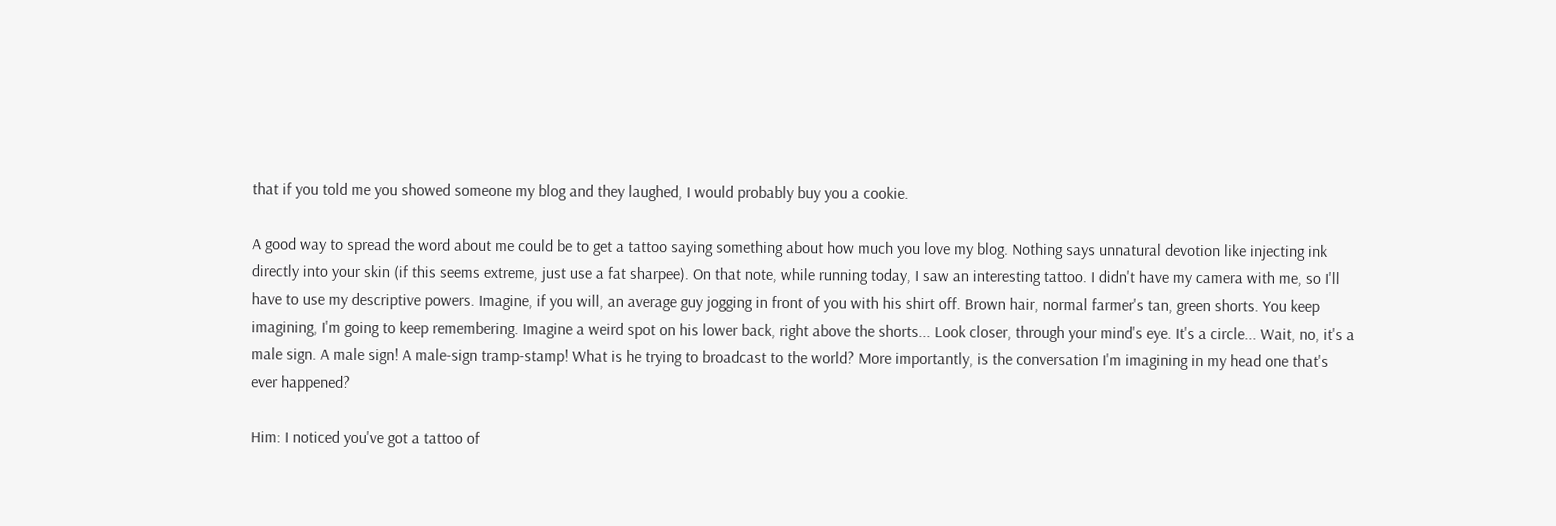that if you told me you showed someone my blog and they laughed, I would probably buy you a cookie.

A good way to spread the word about me could be to get a tattoo saying something about how much you love my blog. Nothing says unnatural devotion like injecting ink directly into your skin (if this seems extreme, just use a fat sharpee). On that note, while running today, I saw an interesting tattoo. I didn't have my camera with me, so I'll have to use my descriptive powers. Imagine, if you will, an average guy jogging in front of you with his shirt off. Brown hair, normal farmer's tan, green shorts. You keep imagining, I'm going to keep remembering. Imagine a weird spot on his lower back, right above the shorts... Look closer, through your mind's eye. It's a circle... Wait, no, it's a male sign. A male sign! A male-sign tramp-stamp! What is he trying to broadcast to the world? More importantly, is the conversation I'm imagining in my head one that's ever happened?

Him: I noticed you've got a tattoo of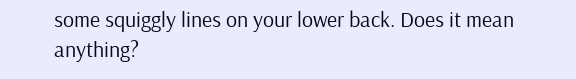some squiggly lines on your lower back. Does it mean anything?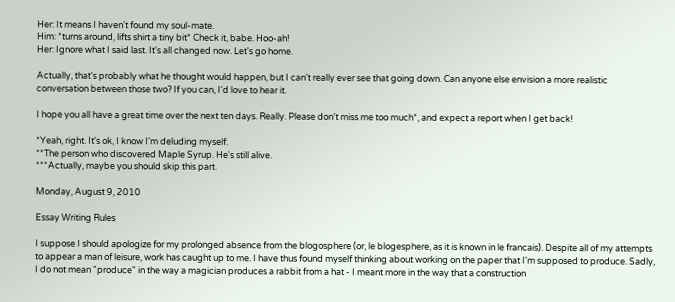Her: It means I haven't found my soul-mate.
Him: *turns around, lifts shirt a tiny bit* Check it, babe. Hoo-ah!
Her: Ignore what I said last. It's all changed now. Let's go home.

Actually, that's probably what he thought would happen, but I can't really ever see that going down. Can anyone else envision a more realistic conversation between those two? If you can, I'd love to hear it.

I hope you all have a great time over the next ten days. Really. Please don't miss me too much*, and expect a report when I get back!

*Yeah, right. It's ok, I know I'm deluding myself.
**The person who discovered Maple Syrup. He's still alive.
***Actually, maybe you should skip this part.

Monday, August 9, 2010

Essay Writing Rules

I suppose I should apologize for my prolonged absence from the blogosphere (or, le blogesphere, as it is known in le francais). Despite all of my attempts to appear a man of leisure, work has caught up to me. I have thus found myself thinking about working on the paper that I'm supposed to produce. Sadly, I do not mean "produce" in the way a magician produces a rabbit from a hat - I meant more in the way that a construction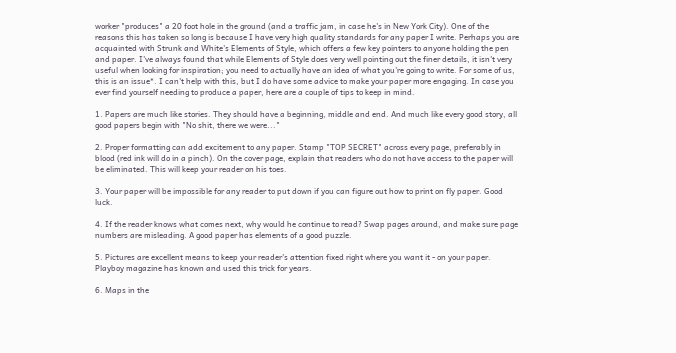worker "produces" a 20 foot hole in the ground (and a traffic jam, in case he's in New York City). One of the reasons this has taken so long is because I have very high quality standards for any paper I write. Perhaps you are acquainted with Strunk and White's Elements of Style, which offers a few key pointers to anyone holding the pen and paper. I've always found that while Elements of Style does very well pointing out the finer details, it isn't very useful when looking for inspiration; you need to actually have an idea of what you're going to write. For some of us, this is an issue*. I can't help with this, but I do have some advice to make your paper more engaging. In case you ever find yourself needing to produce a paper, here are a couple of tips to keep in mind.

1. Papers are much like stories. They should have a beginning, middle and end. And much like every good story, all good papers begin with "No shit, there we were..."

2. Proper formatting can add excitement to any paper. Stamp "TOP SECRET" across every page, preferably in blood (red ink will do in a pinch). On the cover page, explain that readers who do not have access to the paper will be eliminated. This will keep your reader on his toes.

3. Your paper will be impossible for any reader to put down if you can figure out how to print on fly paper. Good luck.

4. If the reader knows what comes next, why would he continue to read? Swap pages around, and make sure page numbers are misleading. A good paper has elements of a good puzzle.

5. Pictures are excellent means to keep your reader's attention fixed right where you want it - on your paper. Playboy magazine has known and used this trick for years.

6. Maps in the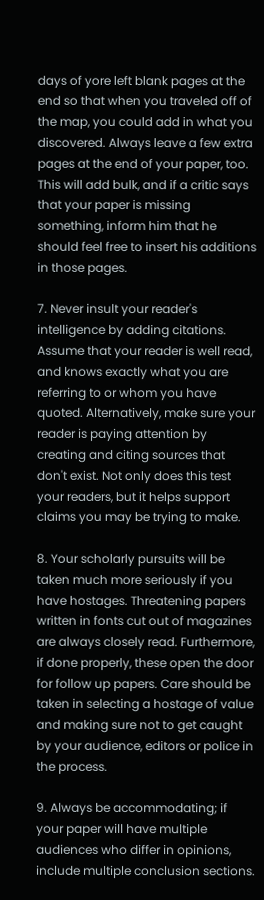days of yore left blank pages at the end so that when you traveled off of the map, you could add in what you discovered. Always leave a few extra pages at the end of your paper, too. This will add bulk, and if a critic says that your paper is missing something, inform him that he should feel free to insert his additions in those pages.

7. Never insult your reader's intelligence by adding citations. Assume that your reader is well read, and knows exactly what you are referring to or whom you have quoted. Alternatively, make sure your reader is paying attention by creating and citing sources that don't exist. Not only does this test your readers, but it helps support claims you may be trying to make.

8. Your scholarly pursuits will be taken much more seriously if you have hostages. Threatening papers written in fonts cut out of magazines are always closely read. Furthermore, if done properly, these open the door for follow up papers. Care should be taken in selecting a hostage of value and making sure not to get caught by your audience, editors or police in the process.

9. Always be accommodating; if your paper will have multiple audiences who differ in opinions, include multiple conclusion sections.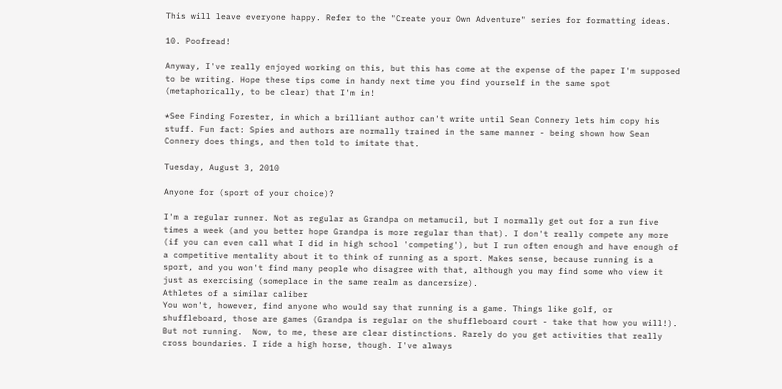This will leave everyone happy. Refer to the "Create your Own Adventure" series for formatting ideas.

10. Poofread!

Anyway, I've really enjoyed working on this, but this has come at the expense of the paper I'm supposed to be writing. Hope these tips come in handy next time you find yourself in the same spot (metaphorically, to be clear) that I'm in!

*See Finding Forester, in which a brilliant author can't write until Sean Connery lets him copy his stuff. Fun fact: Spies and authors are normally trained in the same manner - being shown how Sean Connery does things, and then told to imitate that.

Tuesday, August 3, 2010

Anyone for (sport of your choice)?

I'm a regular runner. Not as regular as Grandpa on metamucil, but I normally get out for a run five times a week (and you better hope Grandpa is more regular than that). I don't really compete any more (if you can even call what I did in high school 'competing'), but I run often enough and have enough of a competitive mentality about it to think of running as a sport. Makes sense, because running is a sport, and you won't find many people who disagree with that, although you may find some who view it just as exercising (someplace in the same realm as dancersize).
Athletes of a similar caliber
You won't, however, find anyone who would say that running is a game. Things like golf, or shuffleboard, those are games (Grandpa is regular on the shuffleboard court - take that how you will!). But not running.  Now, to me, these are clear distinctions. Rarely do you get activities that really cross boundaries. I ride a high horse, though. I've always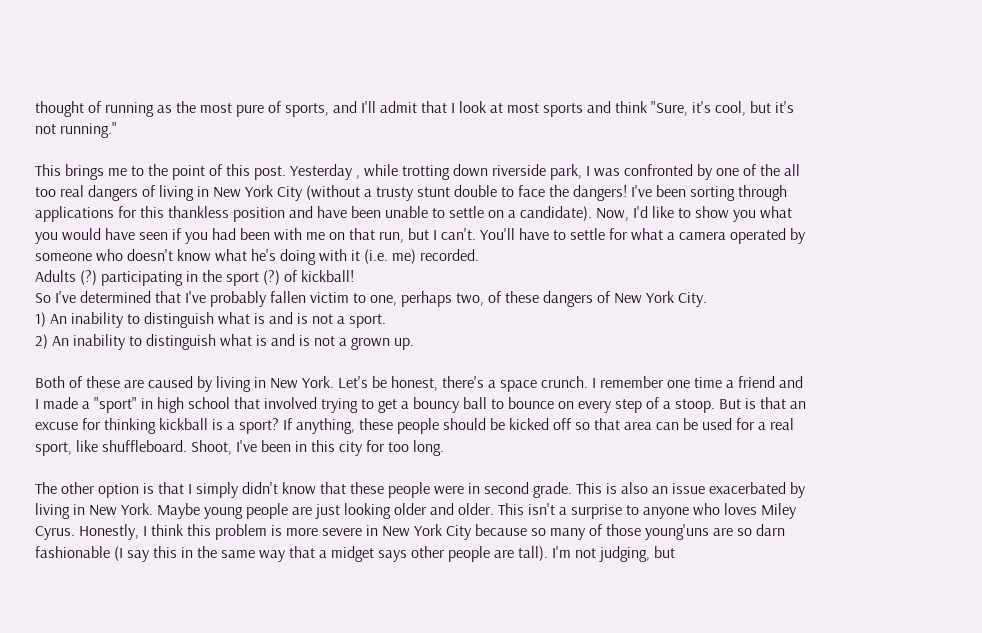thought of running as the most pure of sports, and I'll admit that I look at most sports and think "Sure, it's cool, but it's not running."

This brings me to the point of this post. Yesterday , while trotting down riverside park, I was confronted by one of the all too real dangers of living in New York City (without a trusty stunt double to face the dangers! I've been sorting through applications for this thankless position and have been unable to settle on a candidate). Now, I'd like to show you what you would have seen if you had been with me on that run, but I can't. You'll have to settle for what a camera operated by someone who doesn't know what he's doing with it (i.e. me) recorded.
Adults (?) participating in the sport (?) of kickball!
So I've determined that I've probably fallen victim to one, perhaps two, of these dangers of New York City.
1) An inability to distinguish what is and is not a sport.
2) An inability to distinguish what is and is not a grown up.

Both of these are caused by living in New York. Let's be honest, there's a space crunch. I remember one time a friend and I made a "sport" in high school that involved trying to get a bouncy ball to bounce on every step of a stoop. But is that an excuse for thinking kickball is a sport? If anything, these people should be kicked off so that area can be used for a real sport, like shuffleboard. Shoot, I've been in this city for too long.

The other option is that I simply didn't know that these people were in second grade. This is also an issue exacerbated by living in New York. Maybe young people are just looking older and older. This isn't a surprise to anyone who loves Miley Cyrus. Honestly, I think this problem is more severe in New York City because so many of those young'uns are so darn fashionable (I say this in the same way that a midget says other people are tall). I'm not judging, but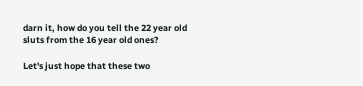darn it, how do you tell the 22 year old sluts from the 16 year old ones?

Let's just hope that these two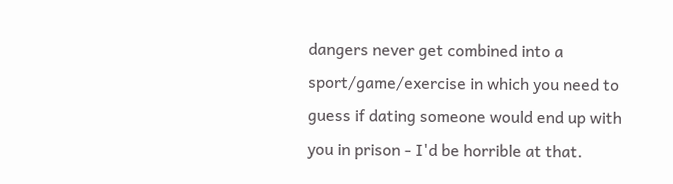dangers never get combined into a sport/game/exercise in which you need to guess if dating someone would end up with you in prison - I'd be horrible at that.